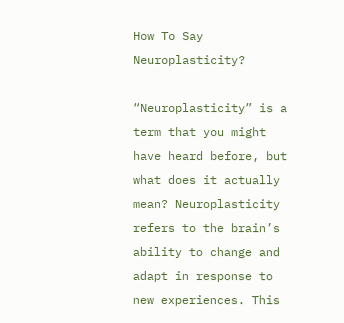How To Say Neuroplasticity?

“Neuroplasticity” is a term that you might have heard before, but what does it actually mean? Neuroplasticity refers to the brain’s ability to change and adapt in response to new experiences. This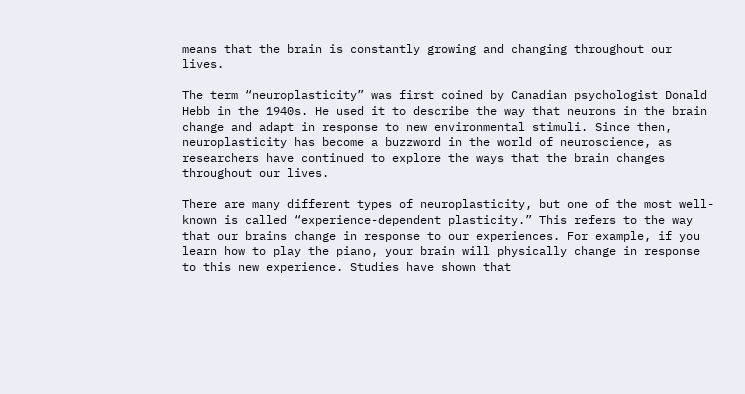means that the brain is constantly growing and changing throughout our lives.

The term “neuroplasticity” was first coined by Canadian psychologist Donald Hebb in the 1940s. He used it to describe the way that neurons in the brain change and adapt in response to new environmental stimuli. Since then, neuroplasticity has become a buzzword in the world of neuroscience, as researchers have continued to explore the ways that the brain changes throughout our lives.

There are many different types of neuroplasticity, but one of the most well-known is called “experience-dependent plasticity.” This refers to the way that our brains change in response to our experiences. For example, if you learn how to play the piano, your brain will physically change in response to this new experience. Studies have shown that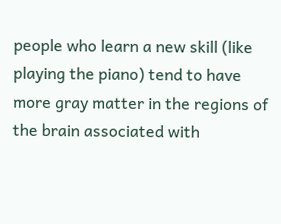people who learn a new skill (like playing the piano) tend to have more gray matter in the regions of the brain associated with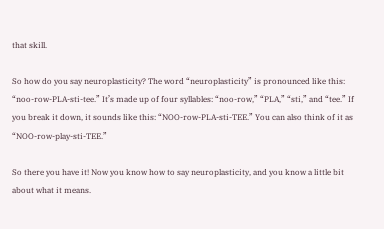that skill.

So how do you say neuroplasticity? The word “neuroplasticity” is pronounced like this: “noo-row-PLA-sti-tee.” It’s made up of four syllables: “noo-row,” “PLA,” “sti,” and “tee.” If you break it down, it sounds like this: “NOO-row-PLA-sti-TEE.” You can also think of it as “NOO-row-play-sti-TEE.”

So there you have it! Now you know how to say neuroplasticity, and you know a little bit about what it means.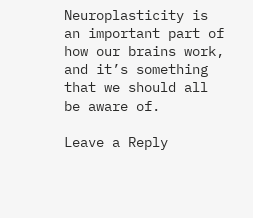Neuroplasticity is an important part of how our brains work, and it’s something that we should all be aware of.

Leave a Reply